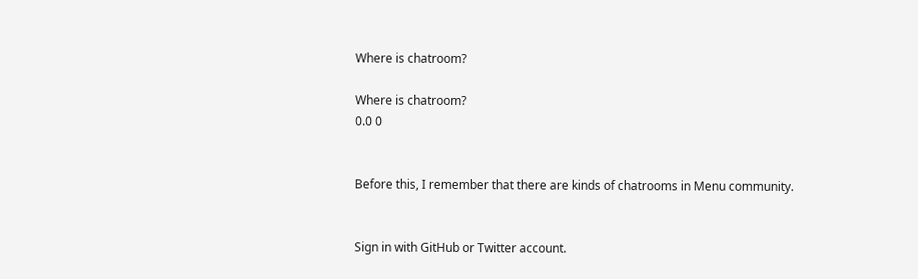Where is chatroom?

Where is chatroom?
0.0 0


Before this, I remember that there are kinds of chatrooms in Menu community.


Sign in with GitHub or Twitter account.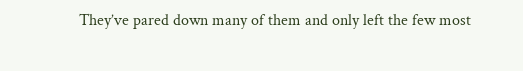They’ve pared down many of them and only left the few most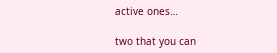active ones…

two that you can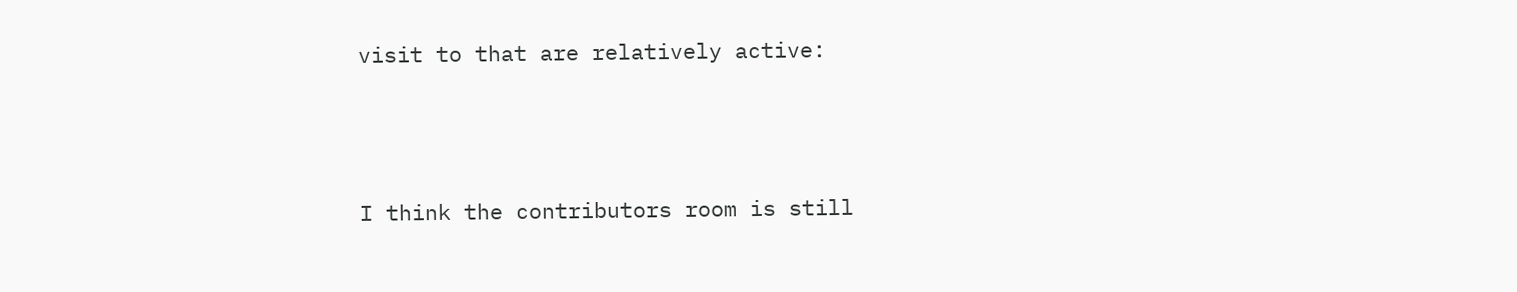visit to that are relatively active:



I think the contributors room is still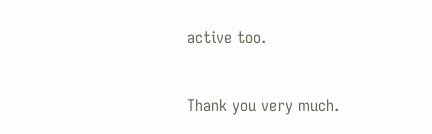active too.


Thank you very much.